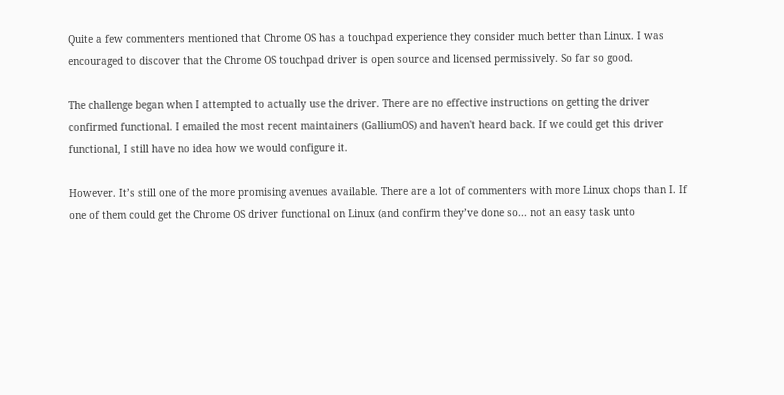Quite a few commenters mentioned that Chrome OS has a touchpad experience they consider much better than Linux. I was encouraged to discover that the Chrome OS touchpad driver is open source and licensed permissively. So far so good.

The challenge began when I attempted to actually use the driver. There are no effective instructions on getting the driver confirmed functional. I emailed the most recent maintainers (GalliumOS) and haven't heard back. If we could get this driver functional, I still have no idea how we would configure it.

However. It’s still one of the more promising avenues available. There are a lot of commenters with more Linux chops than I. If one of them could get the Chrome OS driver functional on Linux (and confirm they’ve done so... not an easy task unto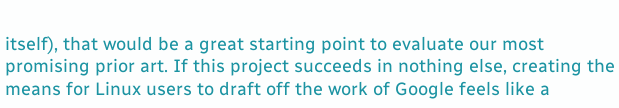itself), that would be a great starting point to evaluate our most promising prior art. If this project succeeds in nothing else, creating the means for Linux users to draft off the work of Google feels like a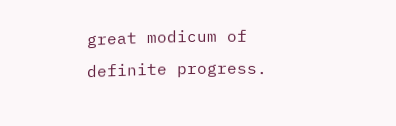great modicum of definite progress.